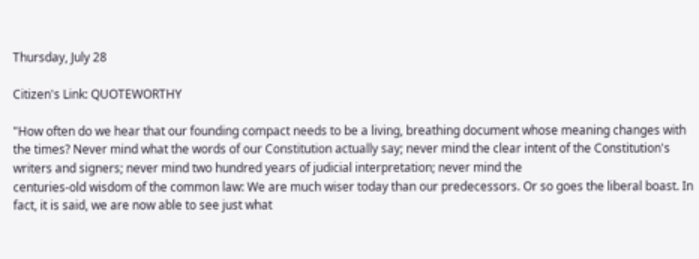Thursday, July 28

Citizen's Link: QUOTEWORTHY

"How often do we hear that our founding compact needs to be a living, breathing document whose meaning changes with the times? Never mind what the words of our Constitution actually say; never mind the clear intent of the Constitution's writers and signers; never mind two hundred years of judicial interpretation; never mind the
centuries-old wisdom of the common law: We are much wiser today than our predecessors. Or so goes the liberal boast. In fact, it is said, we are now able to see just what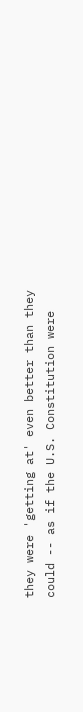they were 'getting at' even better than they could -- as if the U.S. Constitution were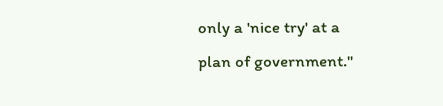only a 'nice try' at a plan of government."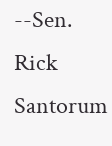--Sen. Rick Santorum